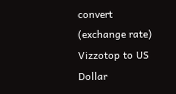convert (exchange rate)
Vizzotop to US Dollar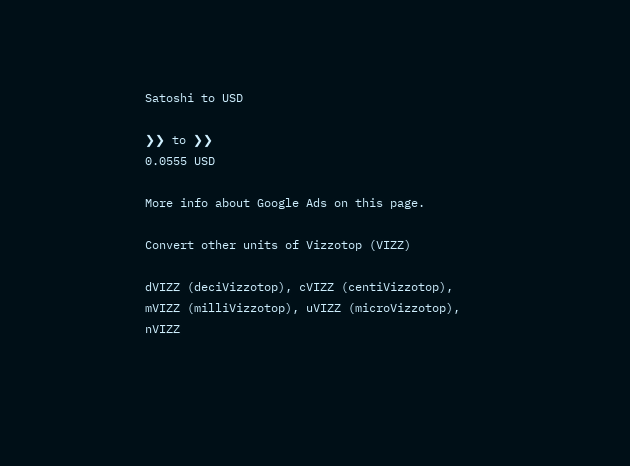Satoshi to USD

❯❯ to ❯❯
0.0555 USD

More info about Google Ads on this page.

Convert other units of Vizzotop (VIZZ)

dVIZZ (deciVizzotop), cVIZZ (centiVizzotop), mVIZZ (milliVizzotop), uVIZZ (microVizzotop), nVIZZ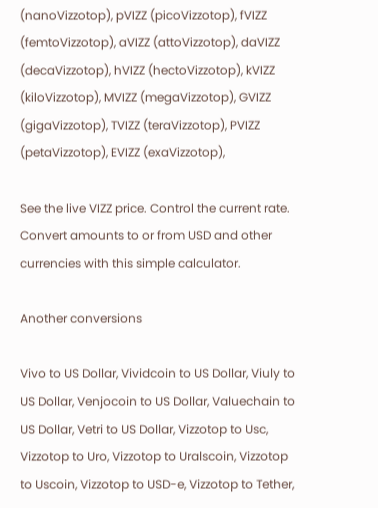(nanoVizzotop), pVIZZ (picoVizzotop), fVIZZ (femtoVizzotop), aVIZZ (attoVizzotop), daVIZZ (decaVizzotop), hVIZZ (hectoVizzotop), kVIZZ (kiloVizzotop), MVIZZ (megaVizzotop), GVIZZ (gigaVizzotop), TVIZZ (teraVizzotop), PVIZZ (petaVizzotop), EVIZZ (exaVizzotop),

See the live VIZZ price. Control the current rate. Convert amounts to or from USD and other currencies with this simple calculator.

Another conversions

Vivo to US Dollar, Vividcoin to US Dollar, Viuly to US Dollar, Venjocoin to US Dollar, Valuechain to US Dollar, Vetri to US Dollar, Vizzotop to Usc, Vizzotop to Uro, Vizzotop to Uralscoin, Vizzotop to Uscoin, Vizzotop to USD-e, Vizzotop to Tether,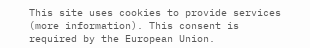This site uses cookies to provide services (more information). This consent is required by the European Union.